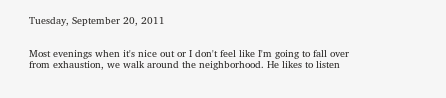Tuesday, September 20, 2011


Most evenings when it's nice out or I don't feel like I'm going to fall over from exhaustion, we walk around the neighborhood. He likes to listen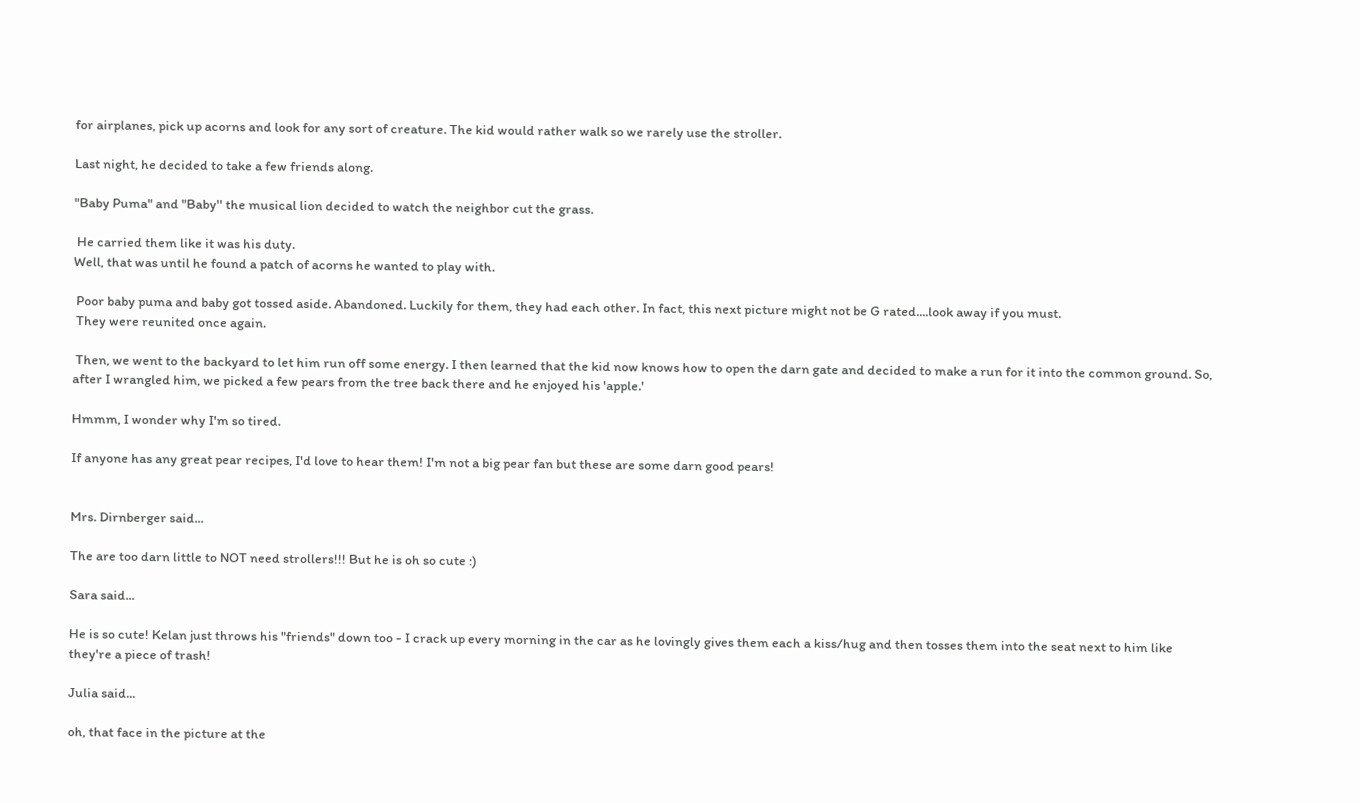for airplanes, pick up acorns and look for any sort of creature. The kid would rather walk so we rarely use the stroller.

Last night, he decided to take a few friends along.

"Baby Puma" and "Baby'' the musical lion decided to watch the neighbor cut the grass.

 He carried them like it was his duty.
Well, that was until he found a patch of acorns he wanted to play with.

 Poor baby puma and baby got tossed aside. Abandoned. Luckily for them, they had each other. In fact, this next picture might not be G rated....look away if you must.
 They were reunited once again.

 Then, we went to the backyard to let him run off some energy. I then learned that the kid now knows how to open the darn gate and decided to make a run for it into the common ground. So, after I wrangled him, we picked a few pears from the tree back there and he enjoyed his 'apple.'

Hmmm, I wonder why I'm so tired.

If anyone has any great pear recipes, I'd love to hear them! I'm not a big pear fan but these are some darn good pears!


Mrs. Dirnberger said...

The are too darn little to NOT need strollers!!! But he is oh so cute :)

Sara said...

He is so cute! Kelan just throws his "friends" down too - I crack up every morning in the car as he lovingly gives them each a kiss/hug and then tosses them into the seat next to him like they're a piece of trash!

Julia said...

oh, that face in the picture at the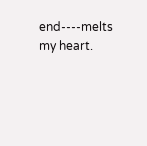end----melts my heart.